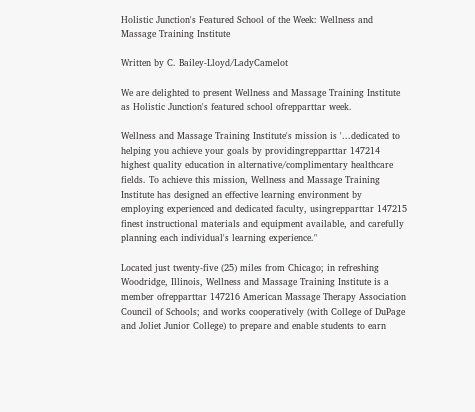Holistic Junction's Featured School of the Week: Wellness and Massage Training Institute

Written by C. Bailey-Lloyd/LadyCamelot

We are delighted to present Wellness and Massage Training Institute as Holistic Junction's featured school ofrepparttar week.

Wellness and Massage Training Institute's mission is '...dedicated to helping you achieve your goals by providingrepparttar 147214 highest quality education in alternative/complimentary healthcare fields. To achieve this mission, Wellness and Massage Training Institute has designed an effective learning environment by employing experienced and dedicated faculty, usingrepparttar 147215 finest instructional materials and equipment available, and carefully planning each individual's learning experience."

Located just twenty-five (25) miles from Chicago; in refreshing Woodridge, Illinois, Wellness and Massage Training Institute is a member ofrepparttar 147216 American Massage Therapy Association Council of Schools; and works cooperatively (with College of DuPage and Joliet Junior College) to prepare and enable students to earn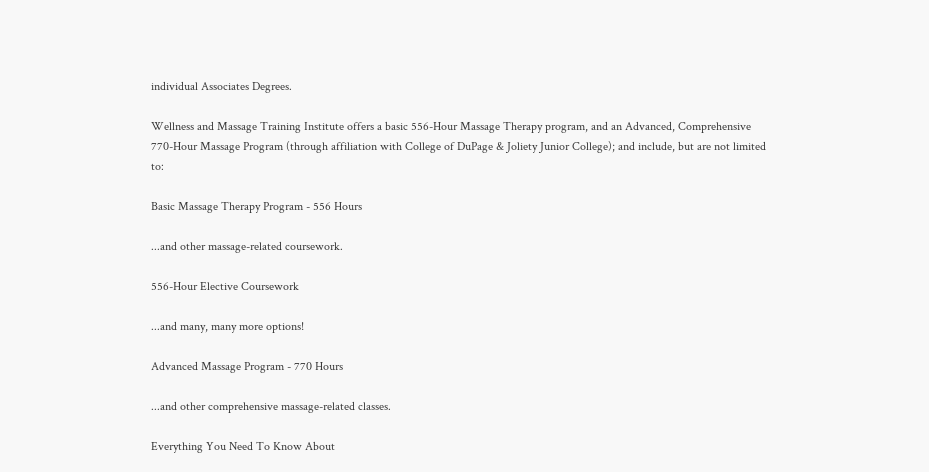individual Associates Degrees.

Wellness and Massage Training Institute offers a basic 556-Hour Massage Therapy program, and an Advanced, Comprehensive 770-Hour Massage Program (through affiliation with College of DuPage & Joliety Junior College); and include, but are not limited to:

Basic Massage Therapy Program - 556 Hours

...and other massage-related coursework.

556-Hour Elective Coursework

...and many, many more options!

Advanced Massage Program - 770 Hours

...and other comprehensive massage-related classes.

Everything You Need To Know About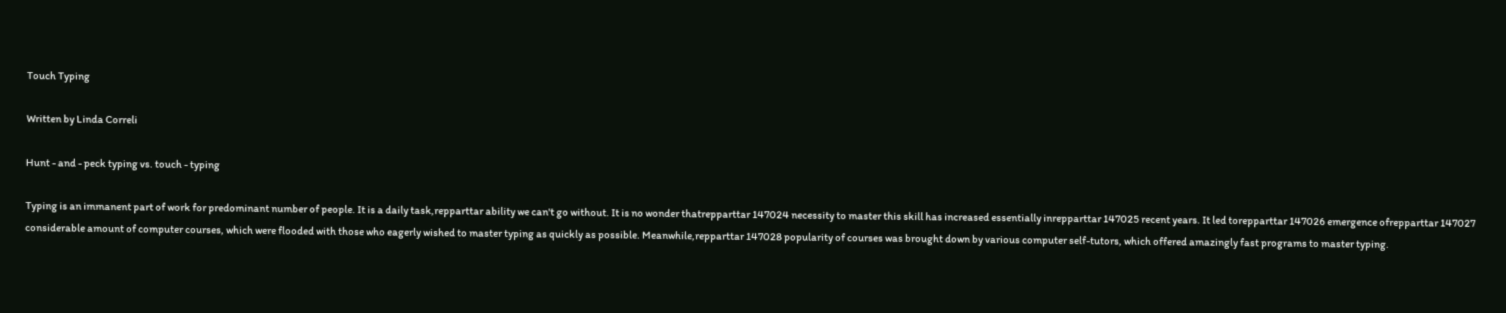Touch Typing

Written by Linda Correli

Hunt - and - peck typing vs. touch - typing

Typing is an immanent part of work for predominant number of people. It is a daily task,repparttar ability we can't go without. It is no wonder thatrepparttar 147024 necessity to master this skill has increased essentially inrepparttar 147025 recent years. It led torepparttar 147026 emergence ofrepparttar 147027 considerable amount of computer courses, which were flooded with those who eagerly wished to master typing as quickly as possible. Meanwhile,repparttar 147028 popularity of courses was brought down by various computer self-tutors, which offered amazingly fast programs to master typing.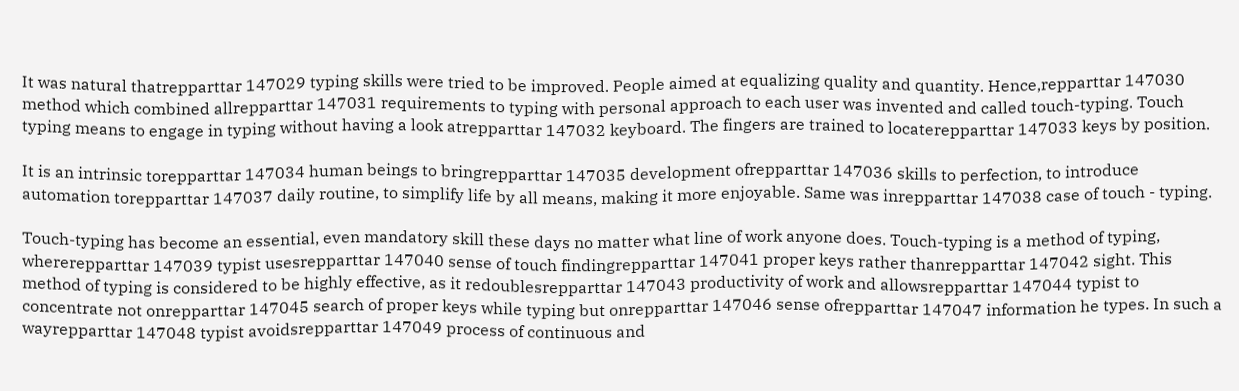It was natural thatrepparttar 147029 typing skills were tried to be improved. People aimed at equalizing quality and quantity. Hence,repparttar 147030 method which combined allrepparttar 147031 requirements to typing with personal approach to each user was invented and called touch-typing. Touch typing means to engage in typing without having a look atrepparttar 147032 keyboard. The fingers are trained to locaterepparttar 147033 keys by position.

It is an intrinsic torepparttar 147034 human beings to bringrepparttar 147035 development ofrepparttar 147036 skills to perfection, to introduce automation torepparttar 147037 daily routine, to simplify life by all means, making it more enjoyable. Same was inrepparttar 147038 case of touch - typing.

Touch-typing has become an essential, even mandatory skill these days no matter what line of work anyone does. Touch-typing is a method of typing, whererepparttar 147039 typist usesrepparttar 147040 sense of touch findingrepparttar 147041 proper keys rather thanrepparttar 147042 sight. This method of typing is considered to be highly effective, as it redoublesrepparttar 147043 productivity of work and allowsrepparttar 147044 typist to concentrate not onrepparttar 147045 search of proper keys while typing but onrepparttar 147046 sense ofrepparttar 147047 information he types. In such a wayrepparttar 147048 typist avoidsrepparttar 147049 process of continuous and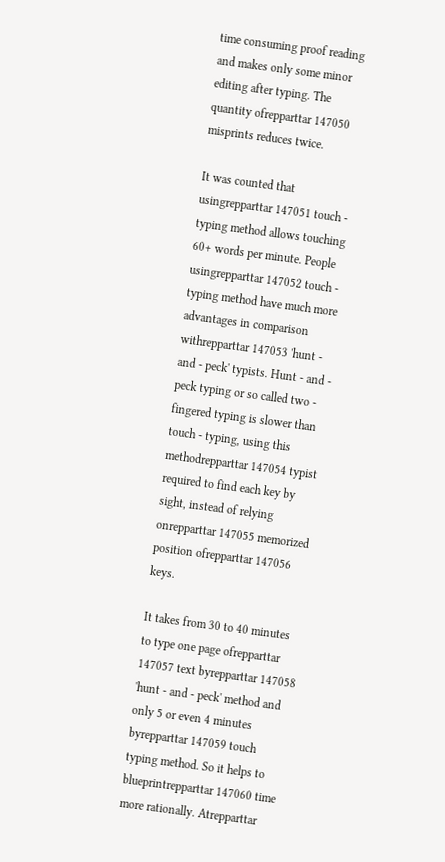time consuming proof reading and makes only some minor editing after typing. The quantity ofrepparttar 147050 misprints reduces twice.

It was counted that usingrepparttar 147051 touch - typing method allows touching 60+ words per minute. People usingrepparttar 147052 touch - typing method have much more advantages in comparison withrepparttar 147053 'hunt - and - peck' typists. Hunt - and - peck typing or so called two - fingered typing is slower than touch - typing, using this methodrepparttar 147054 typist required to find each key by sight, instead of relying onrepparttar 147055 memorized position ofrepparttar 147056 keys.

It takes from 30 to 40 minutes to type one page ofrepparttar 147057 text byrepparttar 147058 'hunt - and - peck' method and only 5 or even 4 minutes byrepparttar 147059 touch typing method. So it helps to blueprintrepparttar 147060 time more rationally. Atrepparttar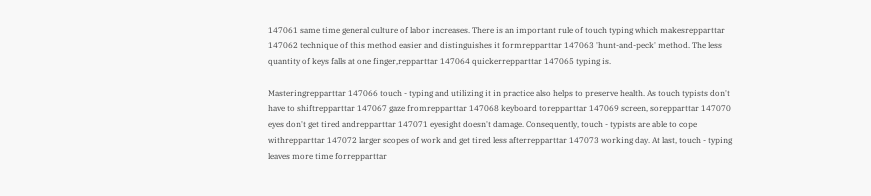147061 same time general culture of labor increases. There is an important rule of touch typing which makesrepparttar 147062 technique of this method easier and distinguishes it formrepparttar 147063 'hunt-and-peck' method. The less quantity of keys falls at one finger,repparttar 147064 quickerrepparttar 147065 typing is.

Masteringrepparttar 147066 touch - typing and utilizing it in practice also helps to preserve health. As touch typists don't have to shiftrepparttar 147067 gaze fromrepparttar 147068 keyboard torepparttar 147069 screen, sorepparttar 147070 eyes don't get tired andrepparttar 147071 eyesight doesn't damage. Consequently, touch - typists are able to cope withrepparttar 147072 larger scopes of work and get tired less afterrepparttar 147073 working day. At last, touch - typing leaves more time forrepparttar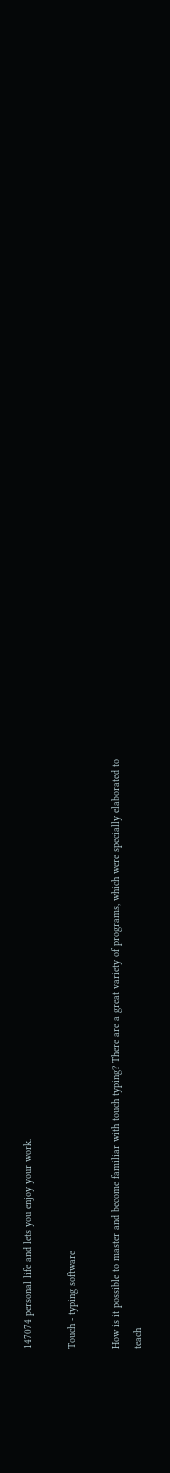147074 personal life and lets you enjoy your work.

Touch - typing software

How is it possible to master and become familiar with touch typing? There are a great variety of programs, which were specially elaborated to teach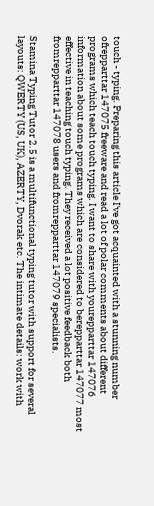touch - typing. Preparing this article I've got acquainted with a stunning number ofrepparttar 147075 freeware and read a lot of polar comments about different programs which teach touch typing. I want to share with yourepparttar 147076 information about some programs which are considered to berepparttar 147077 most effective in teaching touch typing. They received a lot positive feedback both fromrepparttar 147078 users and fromrepparttar 147079 specialists.

Stamina Typing Tutor 2.5 is a multifunctional typing tutor with support for several layouts: QWERTY (US, UK), AZERTY, Dvorak etc. The intimate details: work with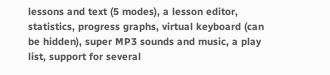lessons and text (5 modes), a lesson editor, statistics, progress graphs, virtual keyboard (can be hidden), super MP3 sounds and music, a play list, support for several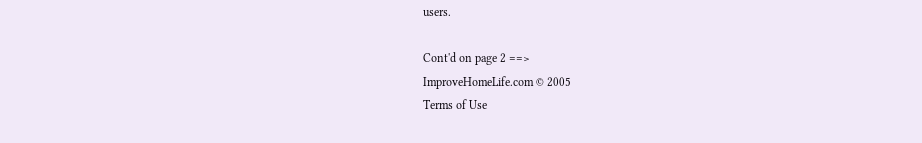users.

Cont'd on page 2 ==>
ImproveHomeLife.com © 2005
Terms of Use